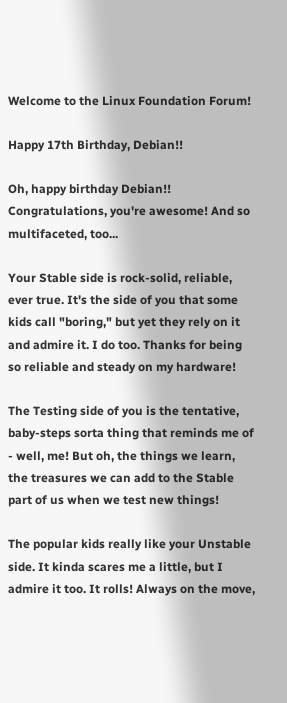Welcome to the Linux Foundation Forum!

Happy 17th Birthday, Debian!!

Oh, happy birthday Debian!! Congratulations, you're awesome! And so multifaceted, too...

Your Stable side is rock-solid, reliable, ever true. It's the side of you that some kids call "boring," but yet they rely on it and admire it. I do too. Thanks for being so reliable and steady on my hardware!

The Testing side of you is the tentative, baby-steps sorta thing that reminds me of - well, me! But oh, the things we learn, the treasures we can add to the Stable part of us when we test new things!

The popular kids really like your Unstable side. It kinda scares me a little, but I admire it too. It rolls! Always on the move,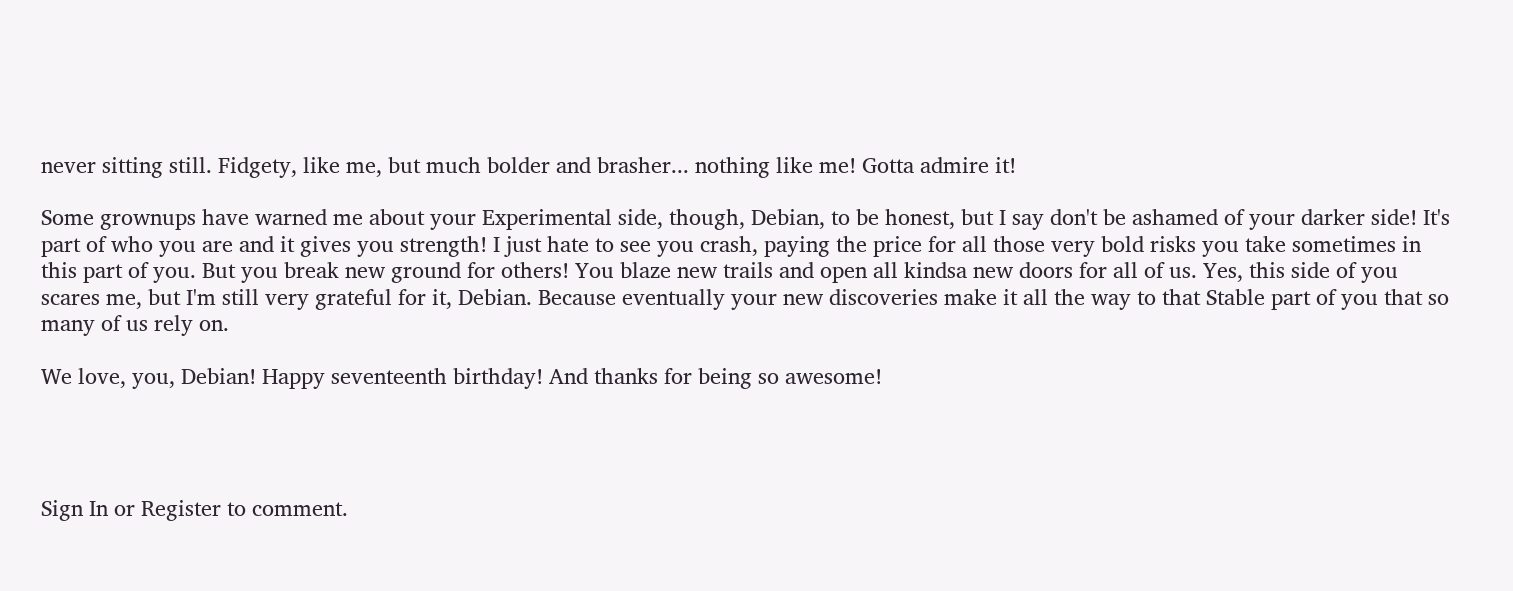never sitting still. Fidgety, like me, but much bolder and brasher... nothing like me! Gotta admire it!

Some grownups have warned me about your Experimental side, though, Debian, to be honest, but I say don't be ashamed of your darker side! It's part of who you are and it gives you strength! I just hate to see you crash, paying the price for all those very bold risks you take sometimes in this part of you. But you break new ground for others! You blaze new trails and open all kindsa new doors for all of us. Yes, this side of you scares me, but I'm still very grateful for it, Debian. Because eventually your new discoveries make it all the way to that Stable part of you that so many of us rely on.

We love, you, Debian! Happy seventeenth birthday! And thanks for being so awesome!




Sign In or Register to comment.